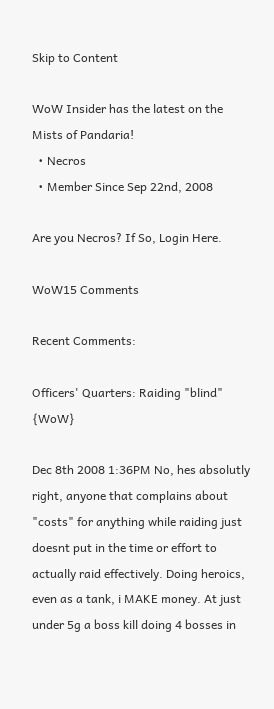Skip to Content

WoW Insider has the latest on the Mists of Pandaria!
  • Necros
  • Member Since Sep 22nd, 2008

Are you Necros? If So, Login Here.

WoW15 Comments

Recent Comments:

Officers' Quarters: Raiding "blind" {WoW}

Dec 8th 2008 1:36PM No, hes absolutly right, anyone that complains about "costs" for anything while raiding just doesnt put in the time or effort to actually raid effectively. Doing heroics, even as a tank, i MAKE money. At just under 5g a boss kill doing 4 bosses in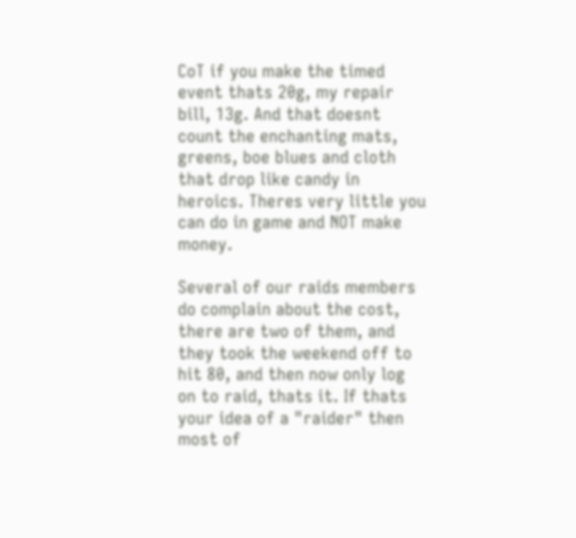CoT if you make the timed event thats 20g, my repair bill, 13g. And that doesnt count the enchanting mats, greens, boe blues and cloth that drop like candy in heroics. Theres very little you can do in game and NOT make money.

Several of our raids members do complain about the cost, there are two of them, and they took the weekend off to hit 80, and then now only log on to raid, thats it. If thats your idea of a "raider" then most of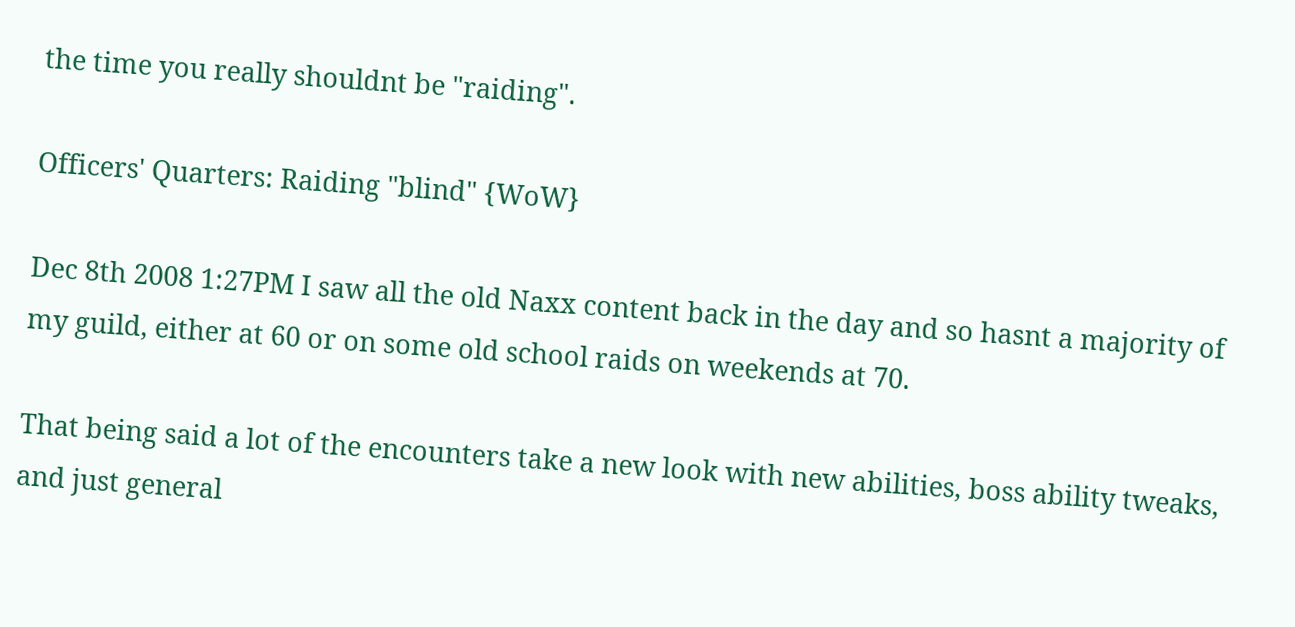the time you really shouldnt be "raiding".

Officers' Quarters: Raiding "blind" {WoW}

Dec 8th 2008 1:27PM I saw all the old Naxx content back in the day and so hasnt a majority of my guild, either at 60 or on some old school raids on weekends at 70.

That being said a lot of the encounters take a new look with new abilities, boss ability tweaks, and just general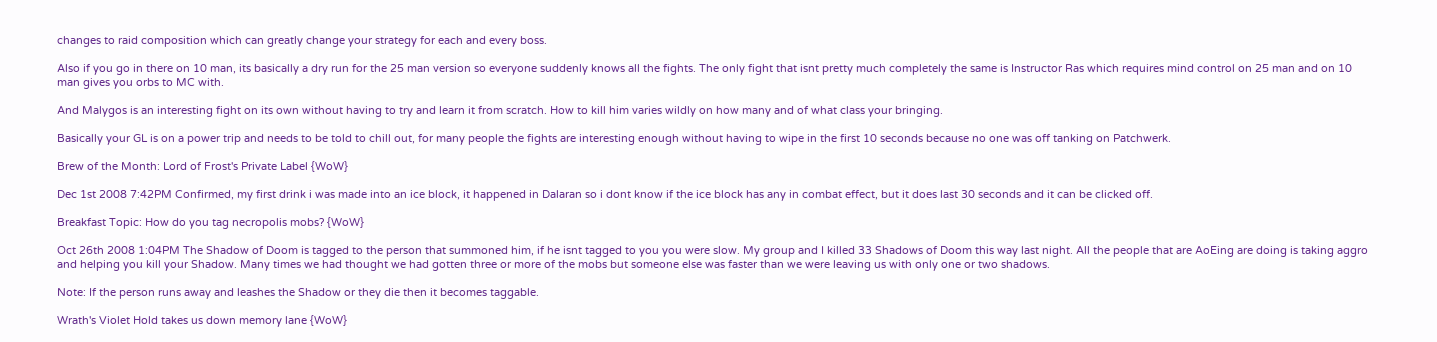changes to raid composition which can greatly change your strategy for each and every boss.

Also if you go in there on 10 man, its basically a dry run for the 25 man version so everyone suddenly knows all the fights. The only fight that isnt pretty much completely the same is Instructor Ras which requires mind control on 25 man and on 10 man gives you orbs to MC with.

And Malygos is an interesting fight on its own without having to try and learn it from scratch. How to kill him varies wildly on how many and of what class your bringing.

Basically your GL is on a power trip and needs to be told to chill out, for many people the fights are interesting enough without having to wipe in the first 10 seconds because no one was off tanking on Patchwerk.

Brew of the Month: Lord of Frost's Private Label {WoW}

Dec 1st 2008 7:42PM Confirmed, my first drink i was made into an ice block, it happened in Dalaran so i dont know if the ice block has any in combat effect, but it does last 30 seconds and it can be clicked off.

Breakfast Topic: How do you tag necropolis mobs? {WoW}

Oct 26th 2008 1:04PM The Shadow of Doom is tagged to the person that summoned him, if he isnt tagged to you you were slow. My group and I killed 33 Shadows of Doom this way last night. All the people that are AoEing are doing is taking aggro and helping you kill your Shadow. Many times we had thought we had gotten three or more of the mobs but someone else was faster than we were leaving us with only one or two shadows.

Note: If the person runs away and leashes the Shadow or they die then it becomes taggable.

Wrath's Violet Hold takes us down memory lane {WoW}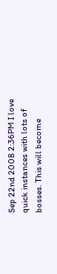Sep 22nd 2008 2:36PM I love quick instances with lots of bosses. This will become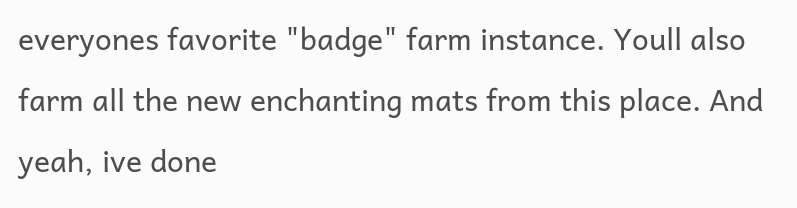everyones favorite "badge" farm instance. Youll also farm all the new enchanting mats from this place. And yeah, ive done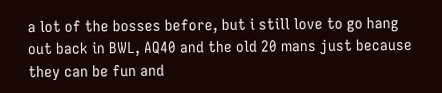a lot of the bosses before, but i still love to go hang out back in BWL, AQ40 and the old 20 mans just because they can be fun and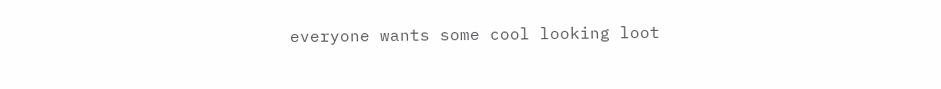everyone wants some cool looking loot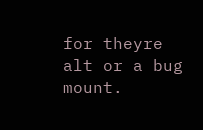for theyre alt or a bug mount.